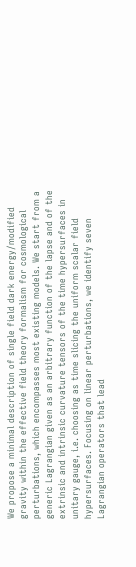We propose a minimal description of single field dark energy/modified gravity within the effective field theory formalism for cosmological perturbations, which encompasses most existing models. We start from a generic Lagrangian given as an arbitrary function of the lapse and of the extrinsic and intrinsic curvature tensors of the time hypersurfaces in unitary gauge, i.e. choosing as time slicing the uniform scalar field hypersurfaces. Focusing on linear perturbations, we identify seven Lagrangian operators that lead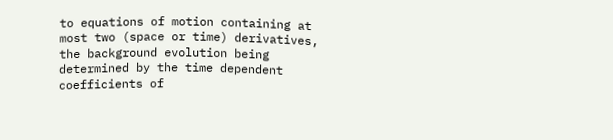to equations of motion containing at most two (space or time) derivatives, the background evolution being determined by the time dependent coefficients of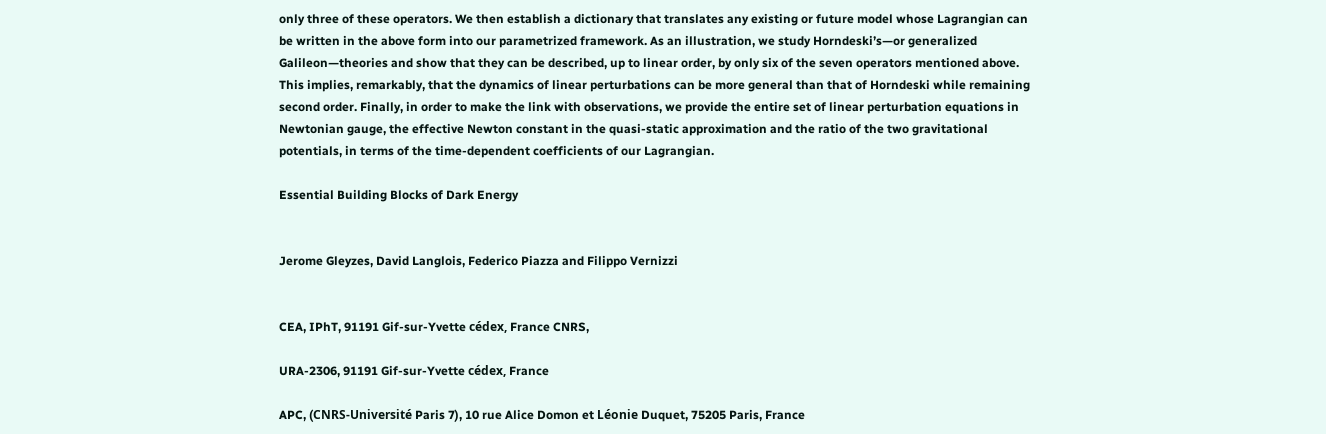only three of these operators. We then establish a dictionary that translates any existing or future model whose Lagrangian can be written in the above form into our parametrized framework. As an illustration, we study Horndeski’s—or generalized Galileon—theories and show that they can be described, up to linear order, by only six of the seven operators mentioned above. This implies, remarkably, that the dynamics of linear perturbations can be more general than that of Horndeski while remaining second order. Finally, in order to make the link with observations, we provide the entire set of linear perturbation equations in Newtonian gauge, the effective Newton constant in the quasi-static approximation and the ratio of the two gravitational potentials, in terms of the time-dependent coefficients of our Lagrangian.

Essential Building Blocks of Dark Energy


Jerome Gleyzes, David Langlois, Federico Piazza and Filippo Vernizzi


CEA, IPhT, 91191 Gif-sur-Yvette cédex, France CNRS,

URA-2306, 91191 Gif-sur-Yvette cédex, France

APC, (CNRS-Université Paris 7), 10 rue Alice Domon et Léonie Duquet, 75205 Paris, France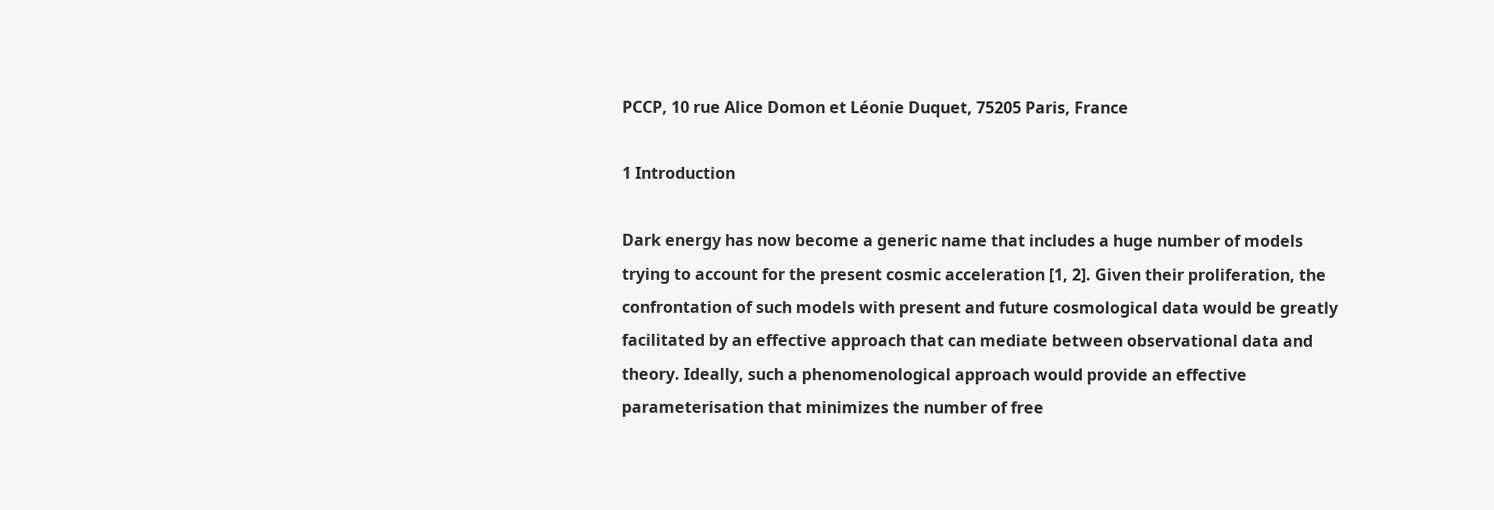PCCP, 10 rue Alice Domon et Léonie Duquet, 75205 Paris, France

1 Introduction

Dark energy has now become a generic name that includes a huge number of models trying to account for the present cosmic acceleration [1, 2]. Given their proliferation, the confrontation of such models with present and future cosmological data would be greatly facilitated by an effective approach that can mediate between observational data and theory. Ideally, such a phenomenological approach would provide an effective parameterisation that minimizes the number of free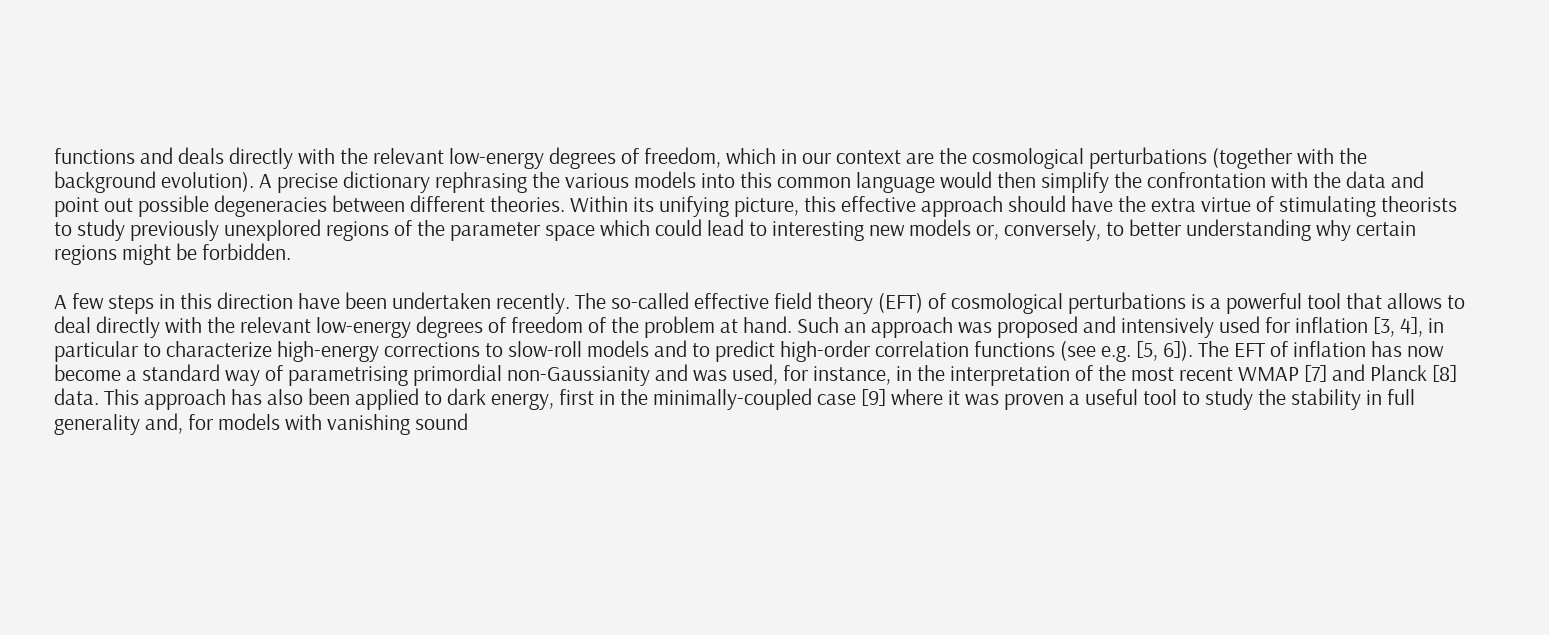functions and deals directly with the relevant low-energy degrees of freedom, which in our context are the cosmological perturbations (together with the background evolution). A precise dictionary rephrasing the various models into this common language would then simplify the confrontation with the data and point out possible degeneracies between different theories. Within its unifying picture, this effective approach should have the extra virtue of stimulating theorists to study previously unexplored regions of the parameter space which could lead to interesting new models or, conversely, to better understanding why certain regions might be forbidden.

A few steps in this direction have been undertaken recently. The so-called effective field theory (EFT) of cosmological perturbations is a powerful tool that allows to deal directly with the relevant low-energy degrees of freedom of the problem at hand. Such an approach was proposed and intensively used for inflation [3, 4], in particular to characterize high-energy corrections to slow-roll models and to predict high-order correlation functions (see e.g. [5, 6]). The EFT of inflation has now become a standard way of parametrising primordial non-Gaussianity and was used, for instance, in the interpretation of the most recent WMAP [7] and Planck [8] data. This approach has also been applied to dark energy, first in the minimally-coupled case [9] where it was proven a useful tool to study the stability in full generality and, for models with vanishing sound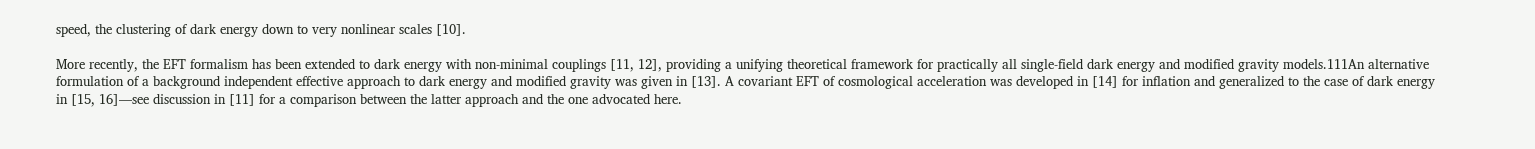speed, the clustering of dark energy down to very nonlinear scales [10].

More recently, the EFT formalism has been extended to dark energy with non-minimal couplings [11, 12], providing a unifying theoretical framework for practically all single-field dark energy and modified gravity models.111An alternative formulation of a background independent effective approach to dark energy and modified gravity was given in [13]. A covariant EFT of cosmological acceleration was developed in [14] for inflation and generalized to the case of dark energy in [15, 16]—see discussion in [11] for a comparison between the latter approach and the one advocated here.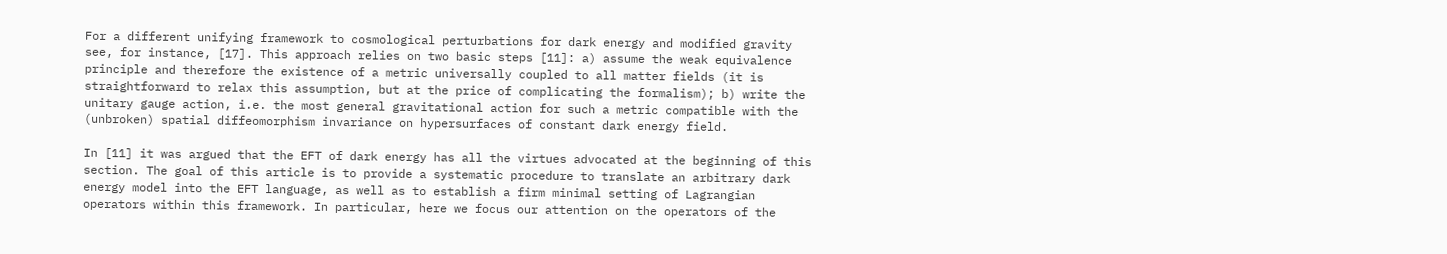For a different unifying framework to cosmological perturbations for dark energy and modified gravity see, for instance, [17]. This approach relies on two basic steps [11]: a) assume the weak equivalence principle and therefore the existence of a metric universally coupled to all matter fields (it is straightforward to relax this assumption, but at the price of complicating the formalism); b) write the unitary gauge action, i.e. the most general gravitational action for such a metric compatible with the (unbroken) spatial diffeomorphism invariance on hypersurfaces of constant dark energy field.

In [11] it was argued that the EFT of dark energy has all the virtues advocated at the beginning of this section. The goal of this article is to provide a systematic procedure to translate an arbitrary dark energy model into the EFT language, as well as to establish a firm minimal setting of Lagrangian operators within this framework. In particular, here we focus our attention on the operators of the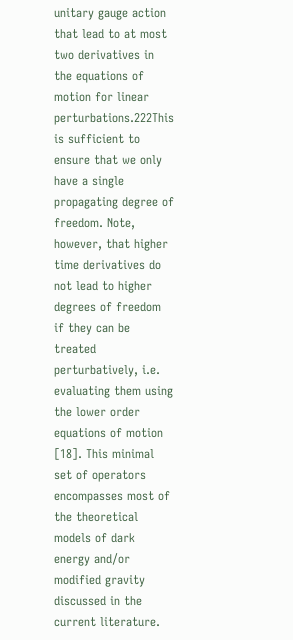unitary gauge action that lead to at most two derivatives in the equations of motion for linear perturbations.222This is sufficient to ensure that we only have a single propagating degree of freedom. Note, however, that higher time derivatives do not lead to higher degrees of freedom if they can be treated perturbatively, i.e. evaluating them using the lower order equations of motion [18]. This minimal set of operators encompasses most of the theoretical models of dark energy and/or modified gravity discussed in the current literature.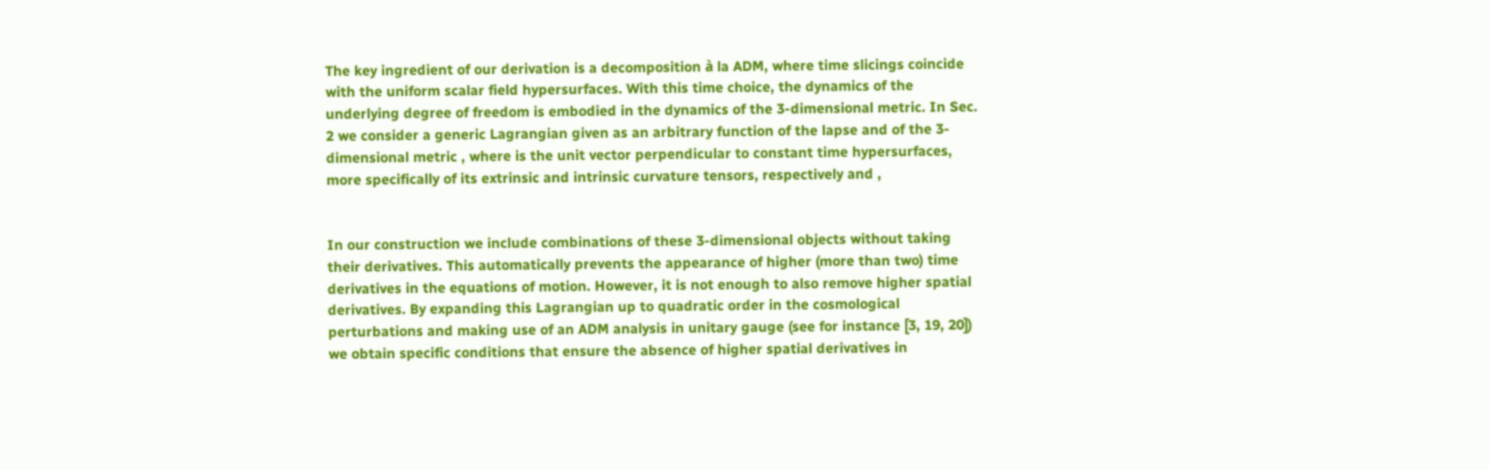The key ingredient of our derivation is a decomposition à la ADM, where time slicings coincide with the uniform scalar field hypersurfaces. With this time choice, the dynamics of the underlying degree of freedom is embodied in the dynamics of the 3-dimensional metric. In Sec. 2 we consider a generic Lagrangian given as an arbitrary function of the lapse and of the 3-dimensional metric , where is the unit vector perpendicular to constant time hypersurfaces, more specifically of its extrinsic and intrinsic curvature tensors, respectively and ,


In our construction we include combinations of these 3-dimensional objects without taking their derivatives. This automatically prevents the appearance of higher (more than two) time derivatives in the equations of motion. However, it is not enough to also remove higher spatial derivatives. By expanding this Lagrangian up to quadratic order in the cosmological perturbations and making use of an ADM analysis in unitary gauge (see for instance [3, 19, 20]) we obtain specific conditions that ensure the absence of higher spatial derivatives in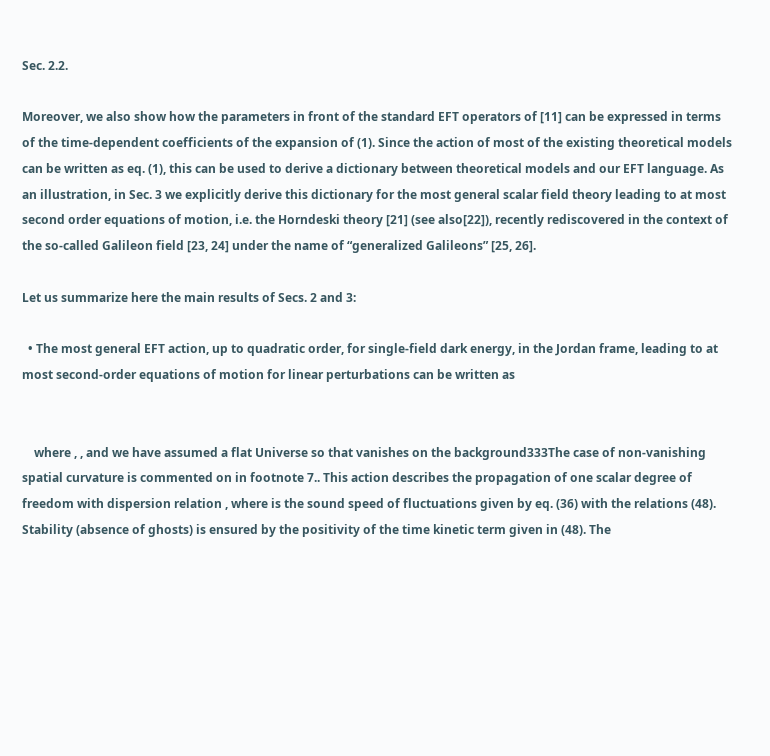Sec. 2.2.

Moreover, we also show how the parameters in front of the standard EFT operators of [11] can be expressed in terms of the time-dependent coefficients of the expansion of (1). Since the action of most of the existing theoretical models can be written as eq. (1), this can be used to derive a dictionary between theoretical models and our EFT language. As an illustration, in Sec. 3 we explicitly derive this dictionary for the most general scalar field theory leading to at most second order equations of motion, i.e. the Horndeski theory [21] (see also[22]), recently rediscovered in the context of the so-called Galileon field [23, 24] under the name of “generalized Galileons” [25, 26].

Let us summarize here the main results of Secs. 2 and 3:

  • The most general EFT action, up to quadratic order, for single-field dark energy, in the Jordan frame, leading to at most second-order equations of motion for linear perturbations can be written as


    where , , and we have assumed a flat Universe so that vanishes on the background333The case of non-vanishing spatial curvature is commented on in footnote 7.. This action describes the propagation of one scalar degree of freedom with dispersion relation , where is the sound speed of fluctuations given by eq. (36) with the relations (48). Stability (absence of ghosts) is ensured by the positivity of the time kinetic term given in (48). The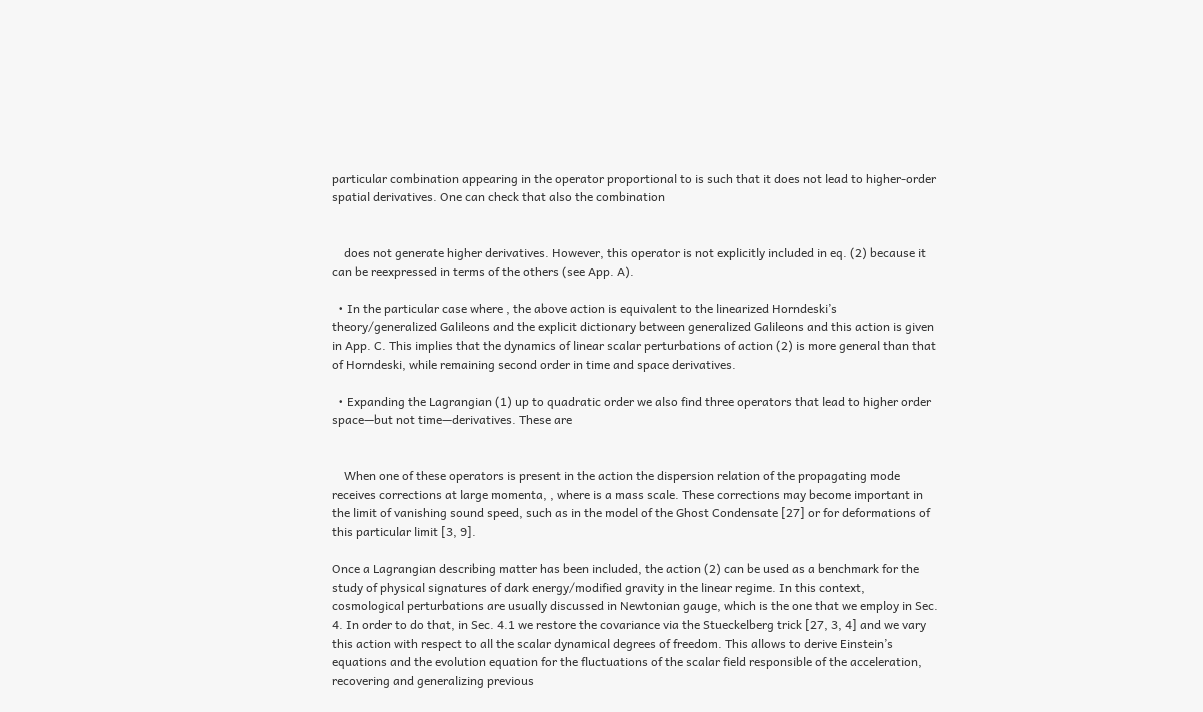particular combination appearing in the operator proportional to is such that it does not lead to higher-order spatial derivatives. One can check that also the combination


    does not generate higher derivatives. However, this operator is not explicitly included in eq. (2) because it can be reexpressed in terms of the others (see App. A).

  • In the particular case where , the above action is equivalent to the linearized Horndeski’s theory/generalized Galileons and the explicit dictionary between generalized Galileons and this action is given in App. C. This implies that the dynamics of linear scalar perturbations of action (2) is more general than that of Horndeski, while remaining second order in time and space derivatives.

  • Expanding the Lagrangian (1) up to quadratic order we also find three operators that lead to higher order space—but not time—derivatives. These are


    When one of these operators is present in the action the dispersion relation of the propagating mode receives corrections at large momenta, , where is a mass scale. These corrections may become important in the limit of vanishing sound speed, such as in the model of the Ghost Condensate [27] or for deformations of this particular limit [3, 9].

Once a Lagrangian describing matter has been included, the action (2) can be used as a benchmark for the study of physical signatures of dark energy/modified gravity in the linear regime. In this context, cosmological perturbations are usually discussed in Newtonian gauge, which is the one that we employ in Sec. 4. In order to do that, in Sec. 4.1 we restore the covariance via the Stueckelberg trick [27, 3, 4] and we vary this action with respect to all the scalar dynamical degrees of freedom. This allows to derive Einstein’s equations and the evolution equation for the fluctuations of the scalar field responsible of the acceleration, recovering and generalizing previous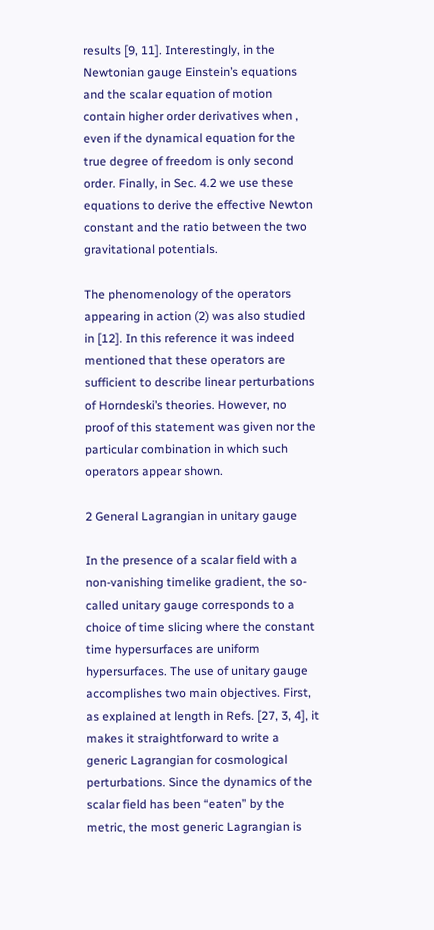results [9, 11]. Interestingly, in the Newtonian gauge Einstein’s equations and the scalar equation of motion contain higher order derivatives when , even if the dynamical equation for the true degree of freedom is only second order. Finally, in Sec. 4.2 we use these equations to derive the effective Newton constant and the ratio between the two gravitational potentials.

The phenomenology of the operators appearing in action (2) was also studied in [12]. In this reference it was indeed mentioned that these operators are sufficient to describe linear perturbations of Horndeski’s theories. However, no proof of this statement was given nor the particular combination in which such operators appear shown.

2 General Lagrangian in unitary gauge

In the presence of a scalar field with a non-vanishing timelike gradient, the so-called unitary gauge corresponds to a choice of time slicing where the constant time hypersurfaces are uniform hypersurfaces. The use of unitary gauge accomplishes two main objectives. First, as explained at length in Refs. [27, 3, 4], it makes it straightforward to write a generic Lagrangian for cosmological perturbations. Since the dynamics of the scalar field has been “eaten” by the metric, the most generic Lagrangian is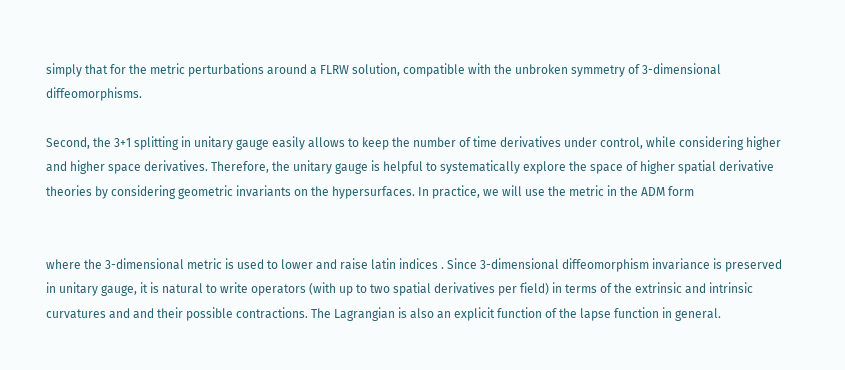simply that for the metric perturbations around a FLRW solution, compatible with the unbroken symmetry of 3-dimensional diffeomorphisms.

Second, the 3+1 splitting in unitary gauge easily allows to keep the number of time derivatives under control, while considering higher and higher space derivatives. Therefore, the unitary gauge is helpful to systematically explore the space of higher spatial derivative theories by considering geometric invariants on the hypersurfaces. In practice, we will use the metric in the ADM form


where the 3-dimensional metric is used to lower and raise latin indices . Since 3-dimensional diffeomorphism invariance is preserved in unitary gauge, it is natural to write operators (with up to two spatial derivatives per field) in terms of the extrinsic and intrinsic curvatures and and their possible contractions. The Lagrangian is also an explicit function of the lapse function in general.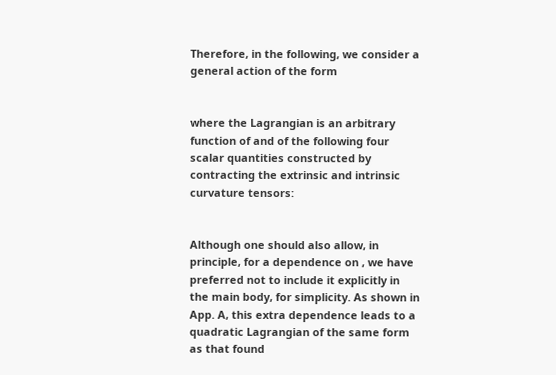Therefore, in the following, we consider a general action of the form


where the Lagrangian is an arbitrary function of and of the following four scalar quantities constructed by contracting the extrinsic and intrinsic curvature tensors:


Although one should also allow, in principle, for a dependence on , we have preferred not to include it explicitly in the main body, for simplicity. As shown in App. A, this extra dependence leads to a quadratic Lagrangian of the same form as that found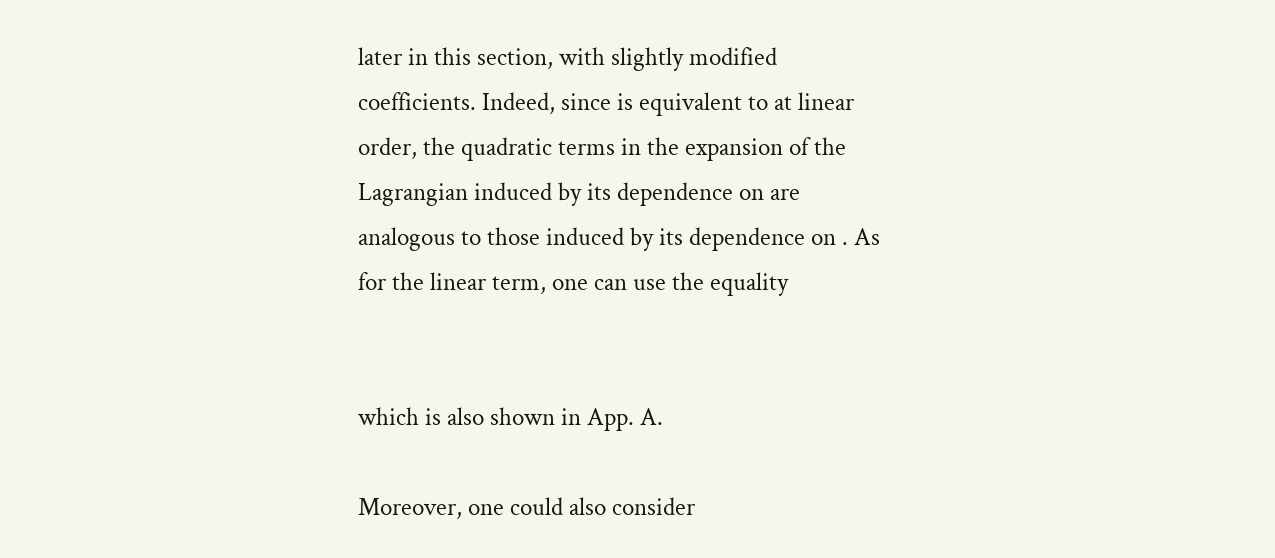later in this section, with slightly modified coefficients. Indeed, since is equivalent to at linear order, the quadratic terms in the expansion of the Lagrangian induced by its dependence on are analogous to those induced by its dependence on . As for the linear term, one can use the equality


which is also shown in App. A.

Moreover, one could also consider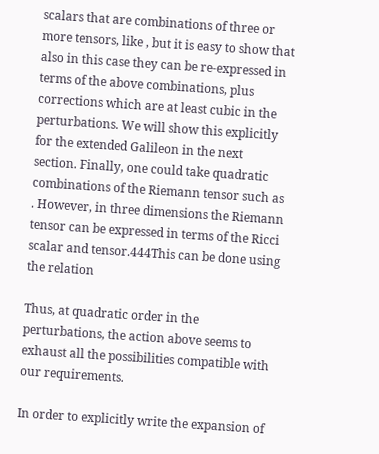scalars that are combinations of three or more tensors, like , but it is easy to show that also in this case they can be re-expressed in terms of the above combinations, plus corrections which are at least cubic in the perturbations. We will show this explicitly for the extended Galileon in the next section. Finally, one could take quadratic combinations of the Riemann tensor such as . However, in three dimensions the Riemann tensor can be expressed in terms of the Ricci scalar and tensor.444This can be done using the relation

Thus, at quadratic order in the perturbations, the action above seems to exhaust all the possibilities compatible with our requirements.

In order to explicitly write the expansion of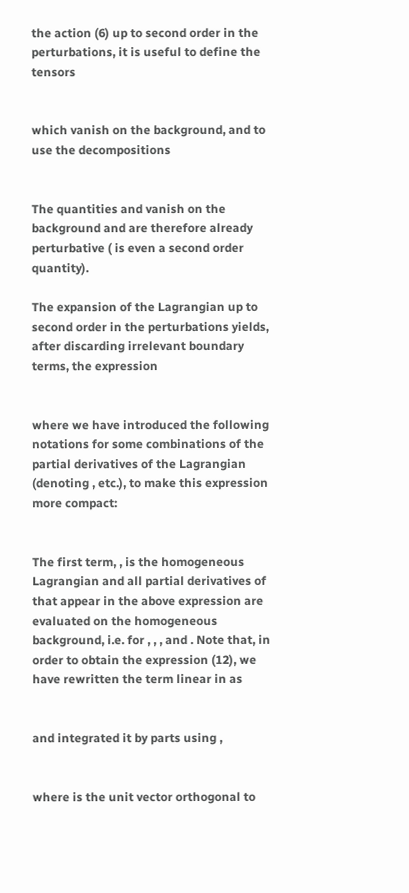the action (6) up to second order in the perturbations, it is useful to define the tensors


which vanish on the background, and to use the decompositions


The quantities and vanish on the background and are therefore already perturbative ( is even a second order quantity).

The expansion of the Lagrangian up to second order in the perturbations yields, after discarding irrelevant boundary terms, the expression


where we have introduced the following notations for some combinations of the partial derivatives of the Lagrangian (denoting , etc.), to make this expression more compact:


The first term, , is the homogeneous Lagrangian and all partial derivatives of that appear in the above expression are evaluated on the homogeneous background, i.e. for , , , and . Note that, in order to obtain the expression (12), we have rewritten the term linear in as


and integrated it by parts using ,


where is the unit vector orthogonal to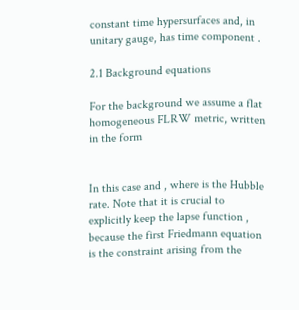constant time hypersurfaces and, in unitary gauge, has time component .

2.1 Background equations

For the background we assume a flat homogeneous FLRW metric, written in the form


In this case and , where is the Hubble rate. Note that it is crucial to explicitly keep the lapse function , because the first Friedmann equation is the constraint arising from the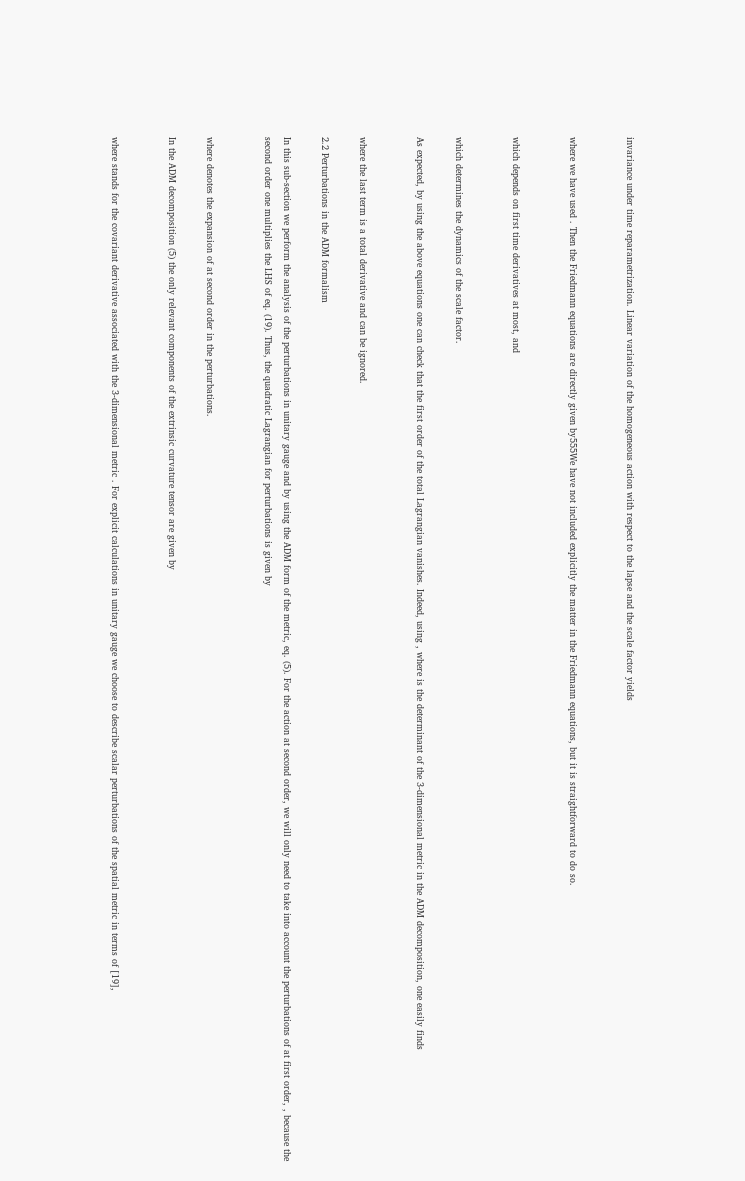invariance under time reparametrization. Linear variation of the homogeneous action with respect to the lapse and the scale factor yields


where we have used . Then the Friedmann equations are directly given by555We have not included explicitly the matter in the Friedmann equations, but it is straightforward to do so.


which depends on first time derivatives at most, and


which determines the dynamics of the scale factor.

As expected, by using the above equations one can check that the first order of the total Lagrangian vanishes. Indeed, using , where is the determinant of the 3-dimensional metric in the ADM decomposition, one easily finds


where the last term is a total derivative and can be ignored.

2.2 Perturbations in the ADM formalism

In this sub-section we perform the analysis of the perturbations in unitary gauge and by using the ADM form of the metric, eq. (5). For the action at second order, we will only need to take into account the perturbations of at first order, , because the second order one multiplies the LHS of eq. (19). Thus, the quadratic Lagrangian for perturbations is given by


where denotes the expansion of at second order in the perturbations.

In the ADM decomposition (5) the only relevant components of the extrinsic curvature tensor are given by


where stands for the covariant derivative associated with the 3-dimensional metric . For explicit calculations in unitary gauge we choose to describe scalar perturbations of the spatial metric in terms of [19],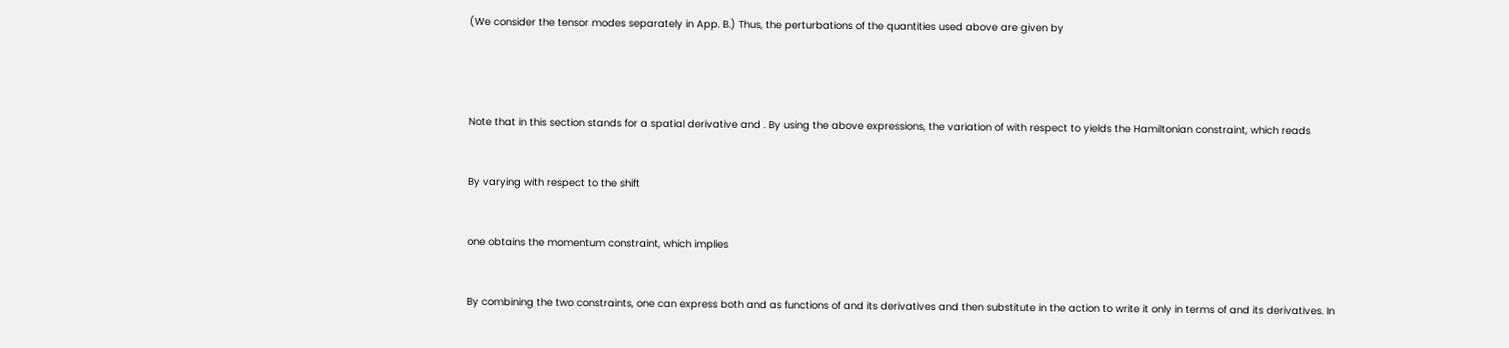(We consider the tensor modes separately in App. B.) Thus, the perturbations of the quantities used above are given by




Note that in this section stands for a spatial derivative and . By using the above expressions, the variation of with respect to yields the Hamiltonian constraint, which reads


By varying with respect to the shift


one obtains the momentum constraint, which implies


By combining the two constraints, one can express both and as functions of and its derivatives and then substitute in the action to write it only in terms of and its derivatives. In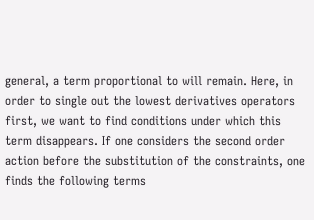general, a term proportional to will remain. Here, in order to single out the lowest derivatives operators first, we want to find conditions under which this term disappears. If one considers the second order action before the substitution of the constraints, one finds the following terms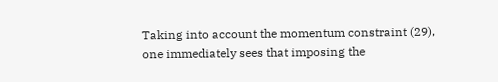Taking into account the momentum constraint (29), one immediately sees that imposing the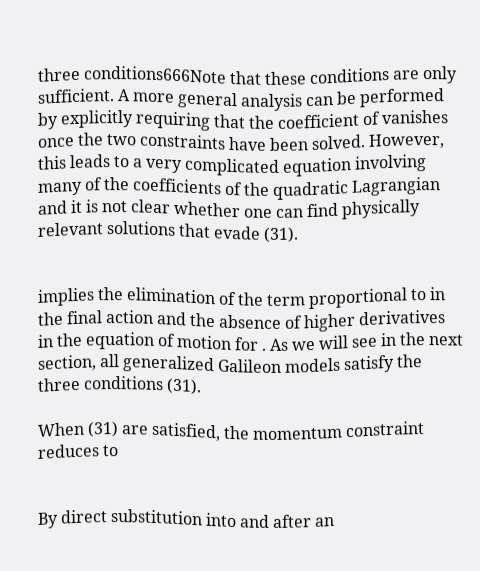three conditions666Note that these conditions are only sufficient. A more general analysis can be performed by explicitly requiring that the coefficient of vanishes once the two constraints have been solved. However, this leads to a very complicated equation involving many of the coefficients of the quadratic Lagrangian and it is not clear whether one can find physically relevant solutions that evade (31).


implies the elimination of the term proportional to in the final action and the absence of higher derivatives in the equation of motion for . As we will see in the next section, all generalized Galileon models satisfy the three conditions (31).

When (31) are satisfied, the momentum constraint reduces to


By direct substitution into and after an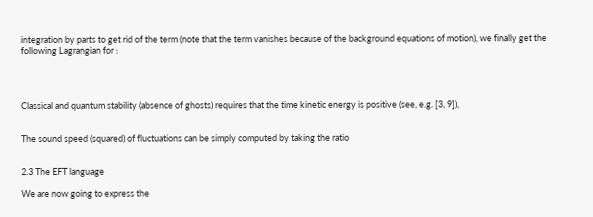integration by parts to get rid of the term (note that the term vanishes because of the background equations of motion), we finally get the following Lagrangian for :




Classical and quantum stability (absence of ghosts) requires that the time kinetic energy is positive (see, e.g. [3, 9]),


The sound speed (squared) of fluctuations can be simply computed by taking the ratio


2.3 The EFT language

We are now going to express the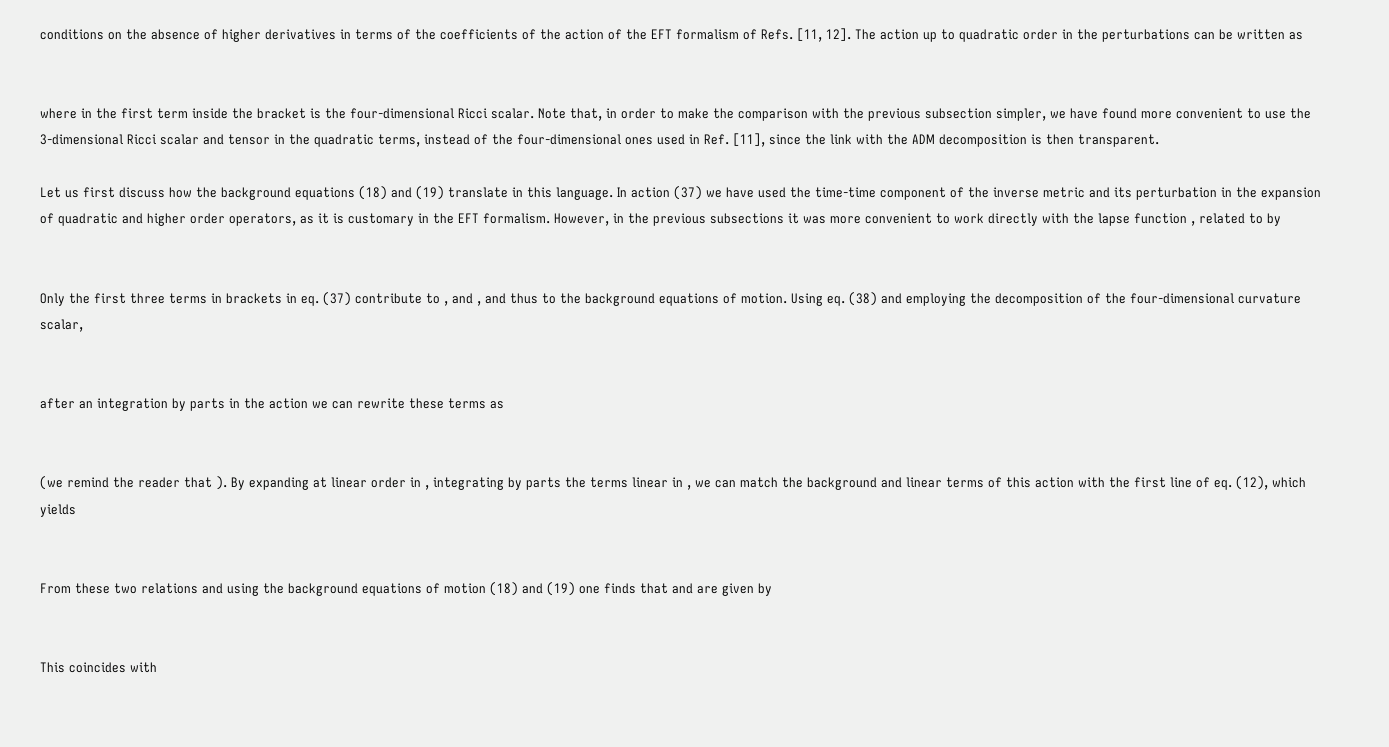conditions on the absence of higher derivatives in terms of the coefficients of the action of the EFT formalism of Refs. [11, 12]. The action up to quadratic order in the perturbations can be written as


where in the first term inside the bracket is the four-dimensional Ricci scalar. Note that, in order to make the comparison with the previous subsection simpler, we have found more convenient to use the 3-dimensional Ricci scalar and tensor in the quadratic terms, instead of the four-dimensional ones used in Ref. [11], since the link with the ADM decomposition is then transparent.

Let us first discuss how the background equations (18) and (19) translate in this language. In action (37) we have used the time-time component of the inverse metric and its perturbation in the expansion of quadratic and higher order operators, as it is customary in the EFT formalism. However, in the previous subsections it was more convenient to work directly with the lapse function , related to by


Only the first three terms in brackets in eq. (37) contribute to , and , and thus to the background equations of motion. Using eq. (38) and employing the decomposition of the four-dimensional curvature scalar,


after an integration by parts in the action we can rewrite these terms as


(we remind the reader that ). By expanding at linear order in , integrating by parts the terms linear in , we can match the background and linear terms of this action with the first line of eq. (12), which yields


From these two relations and using the background equations of motion (18) and (19) one finds that and are given by


This coincides with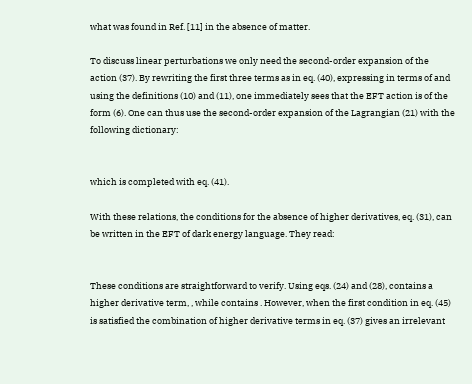what was found in Ref. [11] in the absence of matter.

To discuss linear perturbations we only need the second-order expansion of the action (37). By rewriting the first three terms as in eq. (40), expressing in terms of and using the definitions (10) and (11), one immediately sees that the EFT action is of the form (6). One can thus use the second-order expansion of the Lagrangian (21) with the following dictionary:


which is completed with eq. (41).

With these relations, the conditions for the absence of higher derivatives, eq. (31), can be written in the EFT of dark energy language. They read:


These conditions are straightforward to verify. Using eqs. (24) and (28), contains a higher derivative term, , while contains . However, when the first condition in eq. (45) is satisfied the combination of higher derivative terms in eq. (37) gives an irrelevant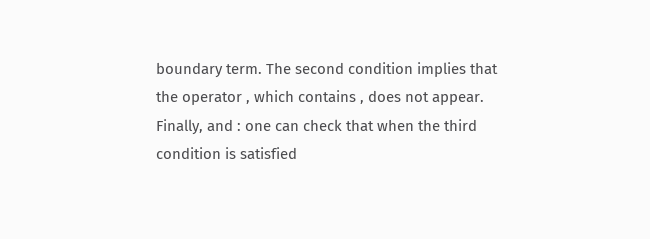boundary term. The second condition implies that the operator , which contains , does not appear. Finally, and : one can check that when the third condition is satisfied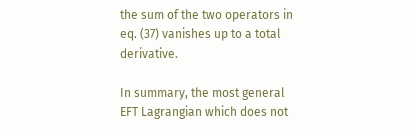the sum of the two operators in eq. (37) vanishes up to a total derivative.

In summary, the most general EFT Lagrangian which does not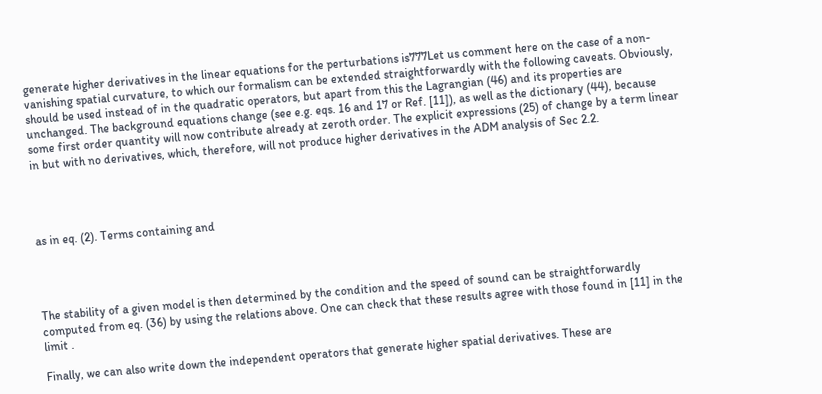generate higher derivatives in the linear equations for the perturbations is777Let us comment here on the case of a non-vanishing spatial curvature, to which our formalism can be extended straightforwardly with the following caveats. Obviously, should be used instead of in the quadratic operators, but apart from this the Lagrangian (46) and its properties are unchanged. The background equations change (see e.g. eqs. 16 and 17 or Ref. [11]), as well as the dictionary (44), because some first order quantity will now contribute already at zeroth order. The explicit expressions (25) of change by a term linear in but with no derivatives, which, therefore, will not produce higher derivatives in the ADM analysis of Sec 2.2.




as in eq. (2). Terms containing and




The stability of a given model is then determined by the condition and the speed of sound can be straightforwardly computed from eq. (36) by using the relations above. One can check that these results agree with those found in [11] in the limit .

Finally, we can also write down the independent operators that generate higher spatial derivatives. These are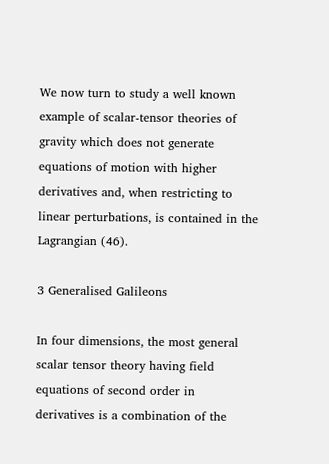We now turn to study a well known example of scalar-tensor theories of gravity which does not generate equations of motion with higher derivatives and, when restricting to linear perturbations, is contained in the Lagrangian (46).

3 Generalised Galileons

In four dimensions, the most general scalar tensor theory having field equations of second order in derivatives is a combination of the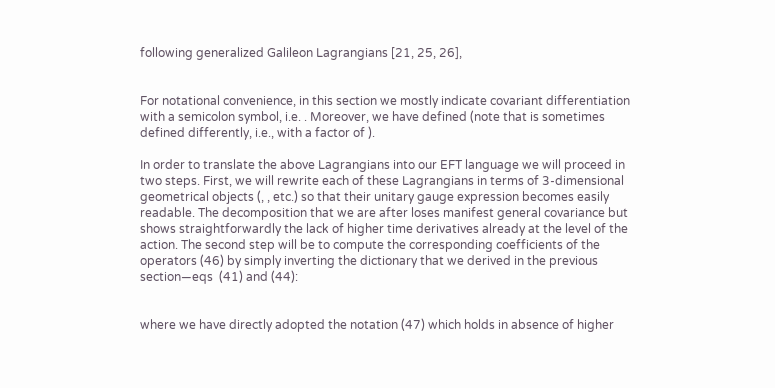following generalized Galileon Lagrangians [21, 25, 26],


For notational convenience, in this section we mostly indicate covariant differentiation with a semicolon symbol, i.e. . Moreover, we have defined (note that is sometimes defined differently, i.e., with a factor of ).

In order to translate the above Lagrangians into our EFT language we will proceed in two steps. First, we will rewrite each of these Lagrangians in terms of 3-dimensional geometrical objects (, , etc.) so that their unitary gauge expression becomes easily readable. The decomposition that we are after loses manifest general covariance but shows straightforwardly the lack of higher time derivatives already at the level of the action. The second step will be to compute the corresponding coefficients of the operators (46) by simply inverting the dictionary that we derived in the previous section—eqs  (41) and (44):


where we have directly adopted the notation (47) which holds in absence of higher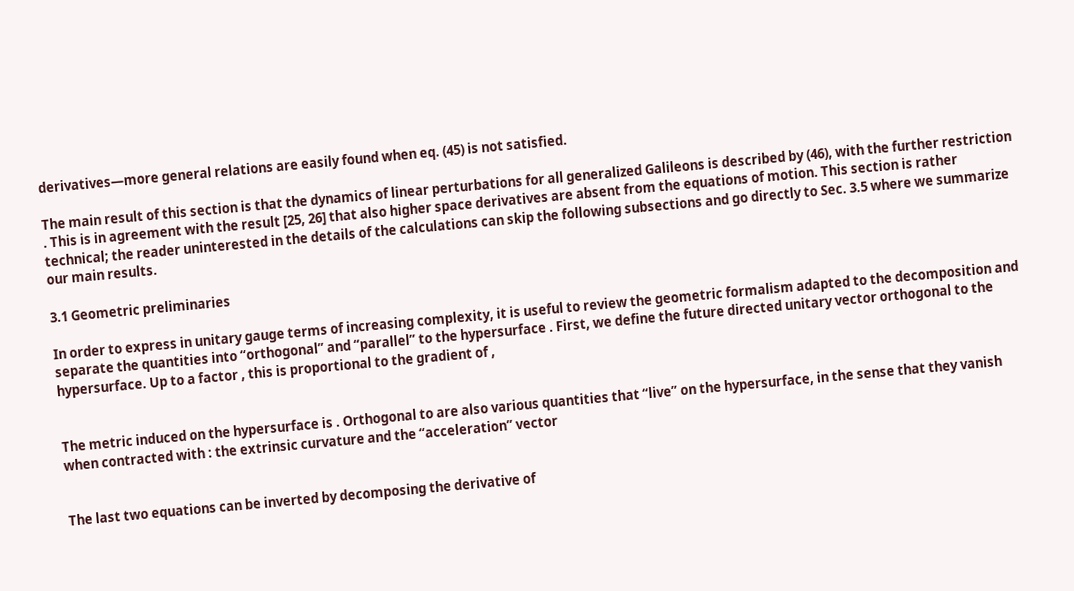derivatives—more general relations are easily found when eq. (45) is not satisfied.

The main result of this section is that the dynamics of linear perturbations for all generalized Galileons is described by (46), with the further restriction . This is in agreement with the result [25, 26] that also higher space derivatives are absent from the equations of motion. This section is rather technical; the reader uninterested in the details of the calculations can skip the following subsections and go directly to Sec. 3.5 where we summarize our main results.

3.1 Geometric preliminaries

In order to express in unitary gauge terms of increasing complexity, it is useful to review the geometric formalism adapted to the decomposition and separate the quantities into “orthogonal” and “parallel” to the hypersurface . First, we define the future directed unitary vector orthogonal to the hypersurface. Up to a factor , this is proportional to the gradient of ,


The metric induced on the hypersurface is . Orthogonal to are also various quantities that “live” on the hypersurface, in the sense that they vanish when contracted with : the extrinsic curvature and the “acceleration” vector


The last two equations can be inverted by decomposing the derivative of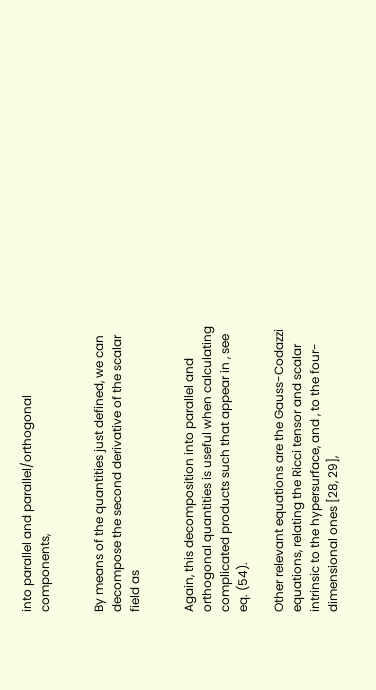into parallel and parallel/orthogonal components,


By means of the quantities just defined, we can decompose the second derivative of the scalar field as


Again, this decomposition into parallel and orthogonal quantities is useful when calculating complicated products such that appear in , see eq. (54).

Other relevant equations are the Gauss-Codazzi equations, relating the Ricci tensor and scalar intrinsic to the hypersurface, and , to the four-dimensional ones [28, 29],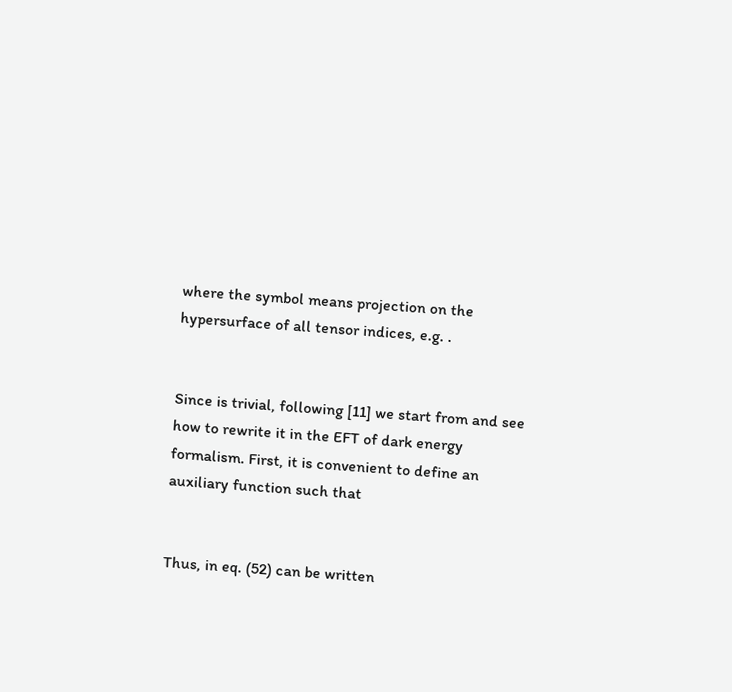where the symbol means projection on the hypersurface of all tensor indices, e.g. .


Since is trivial, following [11] we start from and see how to rewrite it in the EFT of dark energy formalism. First, it is convenient to define an auxiliary function such that


Thus, in eq. (52) can be written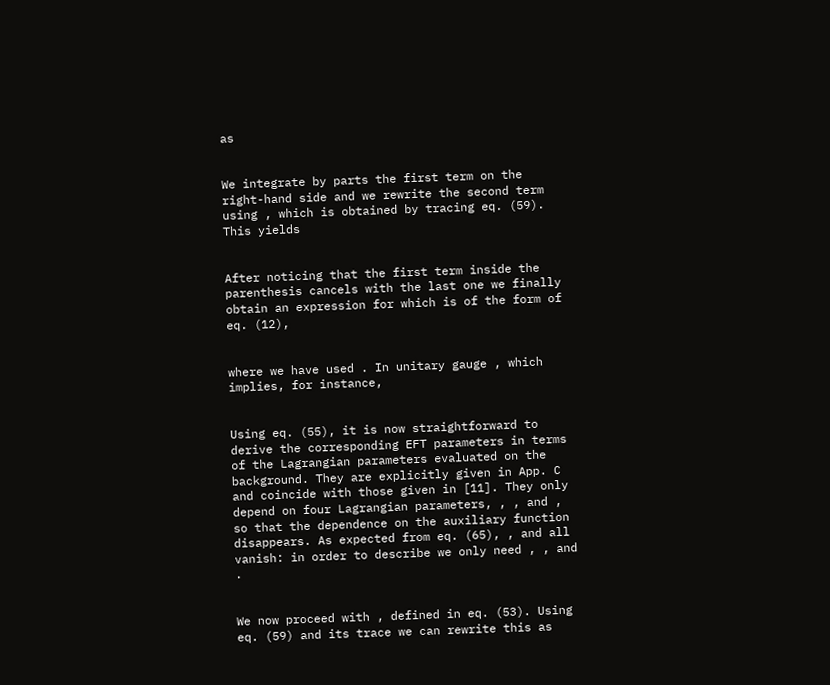as


We integrate by parts the first term on the right-hand side and we rewrite the second term using , which is obtained by tracing eq. (59). This yields


After noticing that the first term inside the parenthesis cancels with the last one we finally obtain an expression for which is of the form of eq. (12),


where we have used . In unitary gauge , which implies, for instance,


Using eq. (55), it is now straightforward to derive the corresponding EFT parameters in terms of the Lagrangian parameters evaluated on the background. They are explicitly given in App. C and coincide with those given in [11]. They only depend on four Lagrangian parameters, , , and , so that the dependence on the auxiliary function disappears. As expected from eq. (65), , and all vanish: in order to describe we only need , , and .


We now proceed with , defined in eq. (53). Using eq. (59) and its trace we can rewrite this as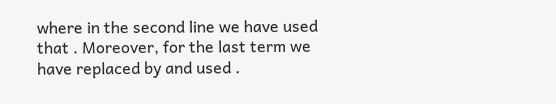where in the second line we have used that . Moreover, for the last term we have replaced by and used .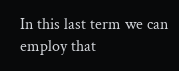In this last term we can employ that